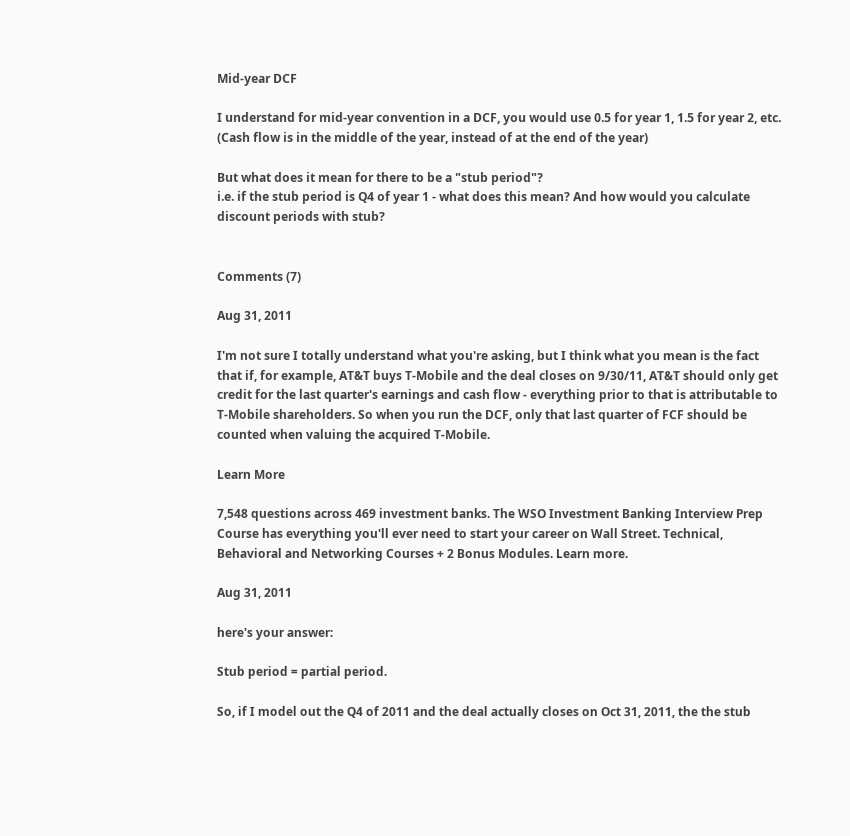Mid-year DCF

I understand for mid-year convention in a DCF, you would use 0.5 for year 1, 1.5 for year 2, etc. (Cash flow is in the middle of the year, instead of at the end of the year)

But what does it mean for there to be a "stub period"?
i.e. if the stub period is Q4 of year 1 - what does this mean? And how would you calculate discount periods with stub?


Comments (7)

Aug 31, 2011

I'm not sure I totally understand what you're asking, but I think what you mean is the fact that if, for example, AT&T buys T-Mobile and the deal closes on 9/30/11, AT&T should only get credit for the last quarter's earnings and cash flow - everything prior to that is attributable to T-Mobile shareholders. So when you run the DCF, only that last quarter of FCF should be counted when valuing the acquired T-Mobile.

Learn More

7,548 questions across 469 investment banks. The WSO Investment Banking Interview Prep Course has everything you'll ever need to start your career on Wall Street. Technical, Behavioral and Networking Courses + 2 Bonus Modules. Learn more.

Aug 31, 2011

here's your answer:

Stub period = partial period.

So, if I model out the Q4 of 2011 and the deal actually closes on Oct 31, 2011, the the stub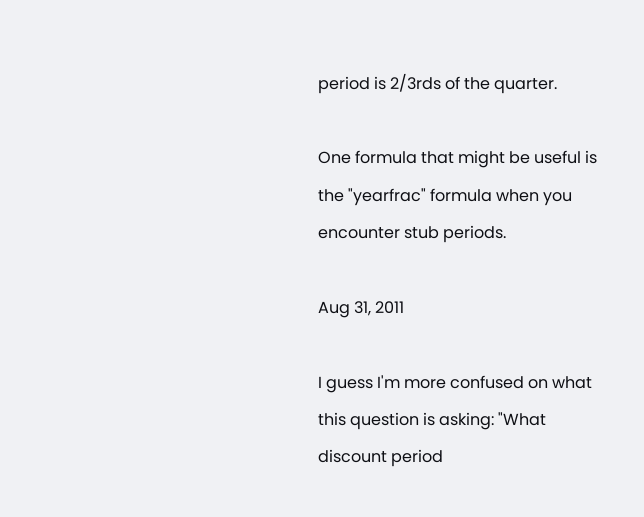period is 2/3rds of the quarter.

One formula that might be useful is the "yearfrac" formula when you encounter stub periods.

Aug 31, 2011

I guess I'm more confused on what this question is asking: "What discount period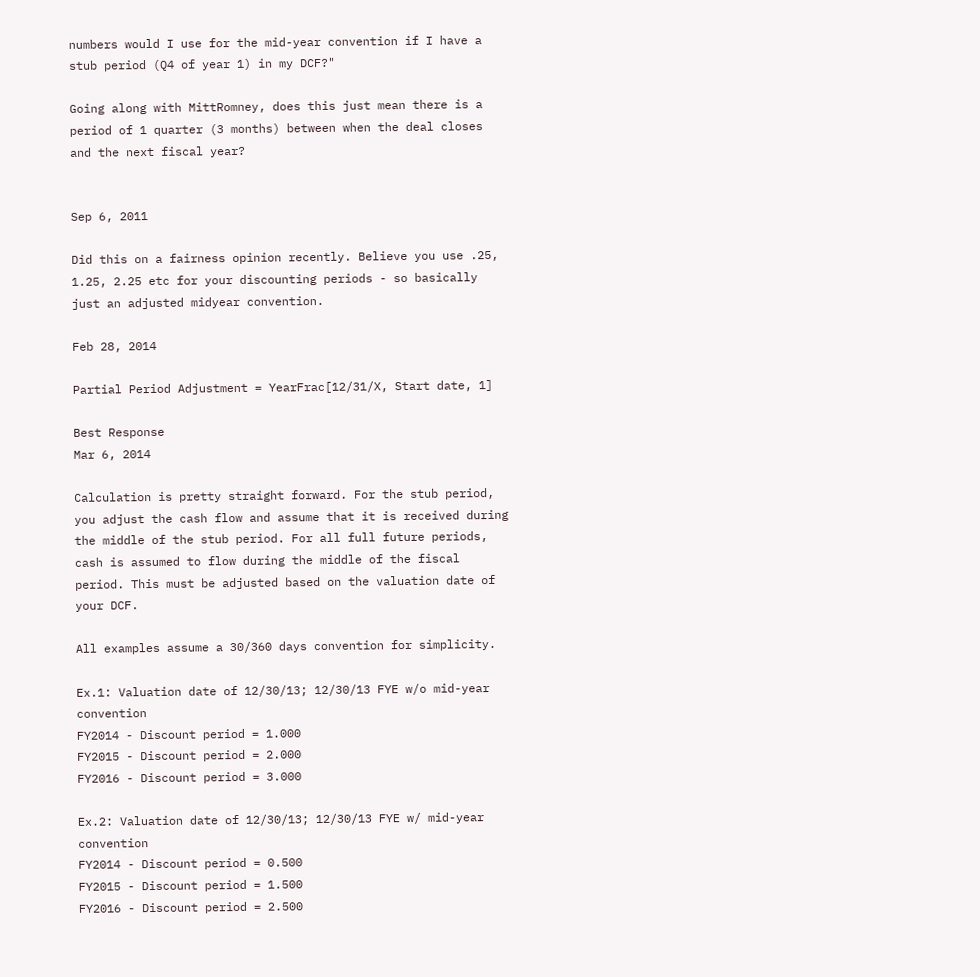numbers would I use for the mid-year convention if I have a stub period (Q4 of year 1) in my DCF?"

Going along with MittRomney, does this just mean there is a period of 1 quarter (3 months) between when the deal closes and the next fiscal year?


Sep 6, 2011

Did this on a fairness opinion recently. Believe you use .25, 1.25, 2.25 etc for your discounting periods - so basically just an adjusted midyear convention.

Feb 28, 2014

Partial Period Adjustment = YearFrac[12/31/X, Start date, 1]

Best Response
Mar 6, 2014

Calculation is pretty straight forward. For the stub period, you adjust the cash flow and assume that it is received during the middle of the stub period. For all full future periods, cash is assumed to flow during the middle of the fiscal period. This must be adjusted based on the valuation date of your DCF.

All examples assume a 30/360 days convention for simplicity.

Ex.1: Valuation date of 12/30/13; 12/30/13 FYE w/o mid-year convention
FY2014 - Discount period = 1.000
FY2015 - Discount period = 2.000
FY2016 - Discount period = 3.000

Ex.2: Valuation date of 12/30/13; 12/30/13 FYE w/ mid-year convention
FY2014 - Discount period = 0.500
FY2015 - Discount period = 1.500
FY2016 - Discount period = 2.500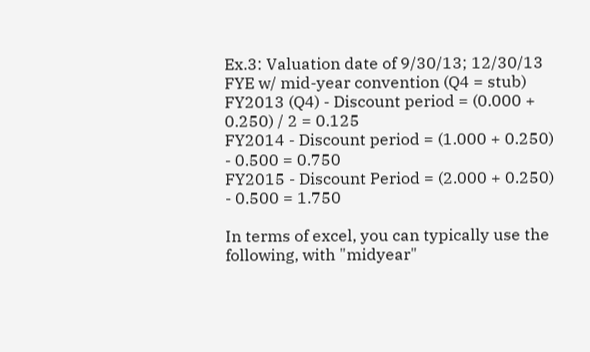Ex.3: Valuation date of 9/30/13; 12/30/13 FYE w/ mid-year convention (Q4 = stub)
FY2013 (Q4) - Discount period = (0.000 + 0.250) / 2 = 0.125
FY2014 - Discount period = (1.000 + 0.250) - 0.500 = 0.750
FY2015 - Discount Period = (2.000 + 0.250) - 0.500 = 1.750

In terms of excel, you can typically use the following, with "midyear"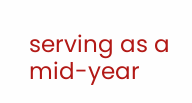serving as a mid-year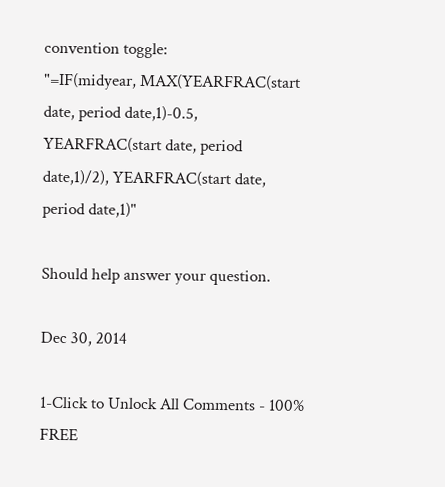convention toggle:
"=IF(midyear, MAX(YEARFRAC(start date, period date,1)-0.5, YEARFRAC(start date, period date,1)/2), YEARFRAC(start date, period date,1)"

Should help answer your question.

Dec 30, 2014

1-Click to Unlock All Comments - 100% FREE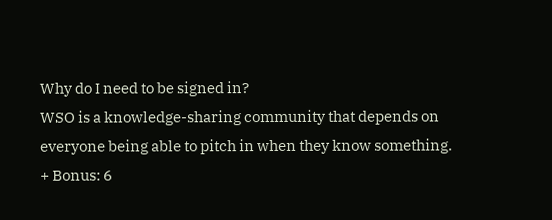Why do I need to be signed in?
WSO is a knowledge-sharing community that depends on everyone being able to pitch in when they know something.
+ Bonus: 6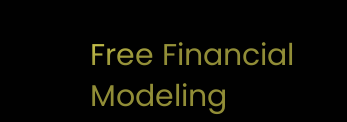Free Financial Modeling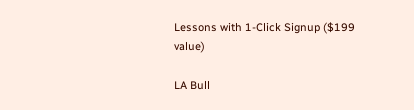Lessons with 1-Click Signup ($199 value)

LA Bull